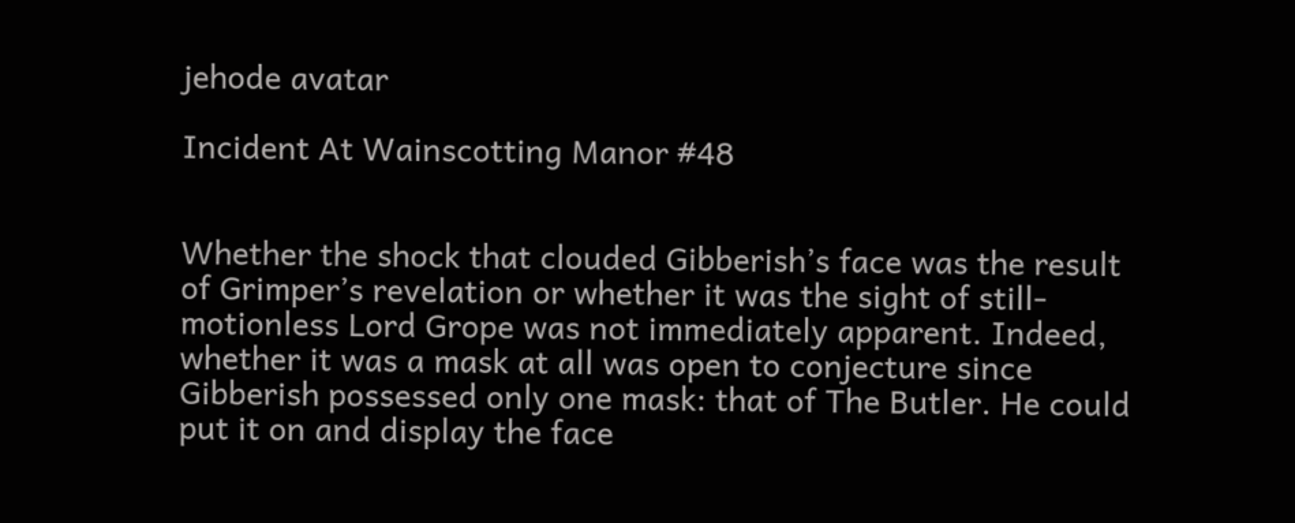jehode avatar

Incident At Wainscotting Manor #48


Whether the shock that clouded Gibberish’s face was the result of Grimper’s revelation or whether it was the sight of still-motionless Lord Grope was not immediately apparent. Indeed, whether it was a mask at all was open to conjecture since Gibberish possessed only one mask: that of The Butler. He could put it on and display the face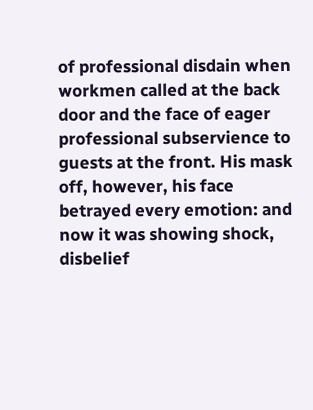of professional disdain when workmen called at the back door and the face of eager professional subservience to guests at the front. His mask off, however, his face betrayed every emotion: and now it was showing shock, disbelief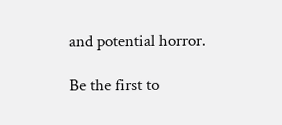and potential horror.

Be the first to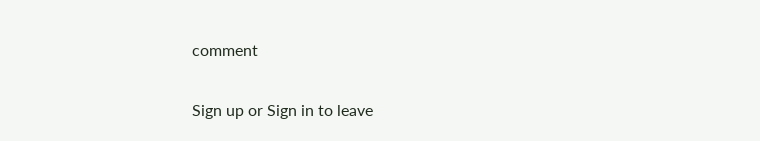comment

Sign up or Sign in to leave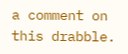a comment on this drabble.